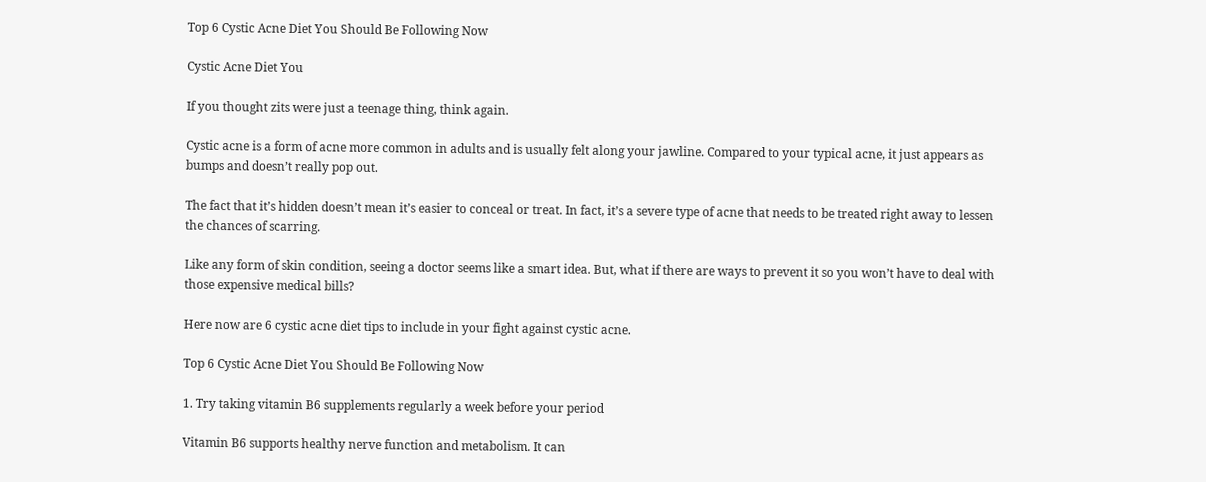Top 6 Cystic Acne Diet You Should Be Following Now

Cystic Acne Diet You

If you thought zits were just a teenage thing, think again.

Cystic acne is a form of acne more common in adults and is usually felt along your jawline. Compared to your typical acne, it just appears as bumps and doesn’t really pop out.

The fact that it’s hidden doesn’t mean it’s easier to conceal or treat. In fact, it’s a severe type of acne that needs to be treated right away to lessen the chances of scarring.

Like any form of skin condition, seeing a doctor seems like a smart idea. But, what if there are ways to prevent it so you won’t have to deal with those expensive medical bills?

Here now are 6 cystic acne diet tips to include in your fight against cystic acne.

Top 6 Cystic Acne Diet You Should Be Following Now

1. Try taking vitamin B6 supplements regularly a week before your period

Vitamin B6 supports healthy nerve function and metabolism. It can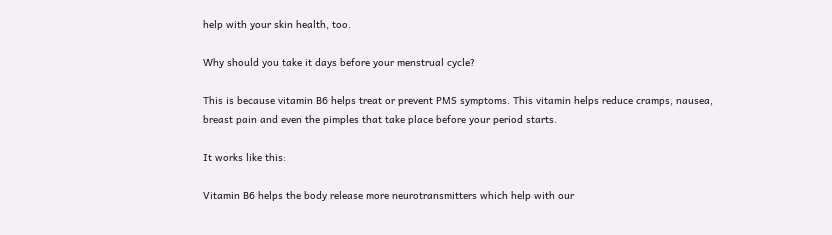help with your skin health, too.

Why should you take it days before your menstrual cycle?

This is because vitamin B6 helps treat or prevent PMS symptoms. This vitamin helps reduce cramps, nausea, breast pain and even the pimples that take place before your period starts.

It works like this:

Vitamin B6 helps the body release more neurotransmitters which help with our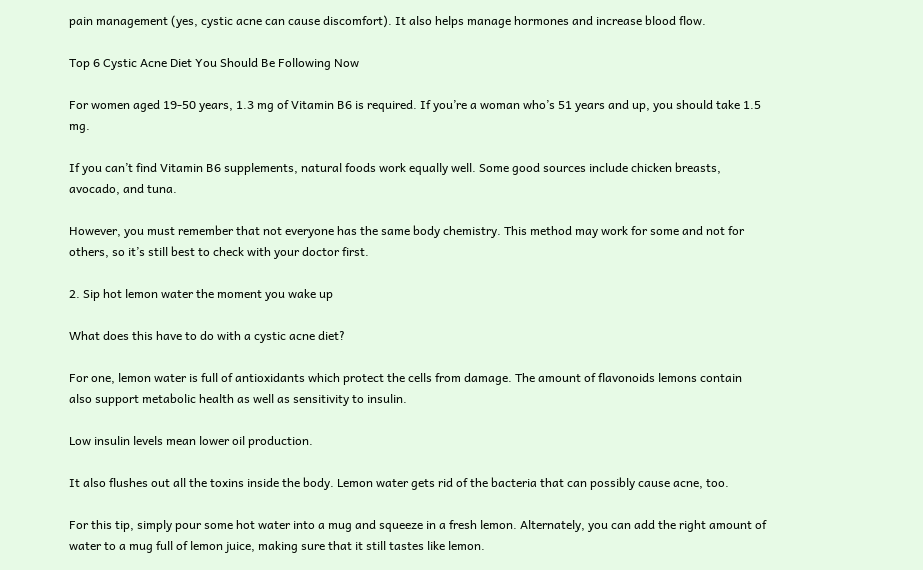pain management (yes, cystic acne can cause discomfort). It also helps manage hormones and increase blood flow.

Top 6 Cystic Acne Diet You Should Be Following Now

For women aged 19-50 years, 1.3 mg of Vitamin B6 is required. If you’re a woman who’s 51 years and up, you should take 1.5 mg.

If you can’t find Vitamin B6 supplements, natural foods work equally well. Some good sources include chicken breasts, avocado, and tuna.

However, you must remember that not everyone has the same body chemistry. This method may work for some and not for others, so it’s still best to check with your doctor first.

2. Sip hot lemon water the moment you wake up

What does this have to do with a cystic acne diet?

For one, lemon water is full of antioxidants which protect the cells from damage. The amount of flavonoids lemons contain also support metabolic health as well as sensitivity to insulin.

Low insulin levels mean lower oil production.

It also flushes out all the toxins inside the body. Lemon water gets rid of the bacteria that can possibly cause acne, too.

For this tip, simply pour some hot water into a mug and squeeze in a fresh lemon. Alternately, you can add the right amount of water to a mug full of lemon juice, making sure that it still tastes like lemon.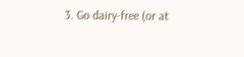3. Go dairy-free (or at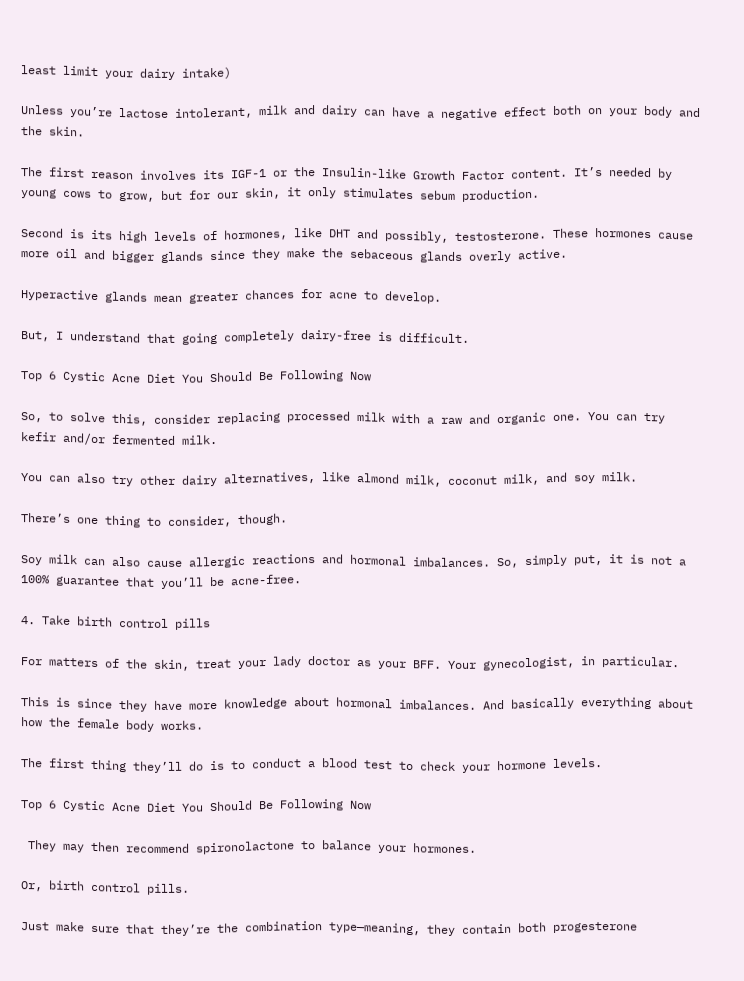least limit your dairy intake)

Unless you’re lactose intolerant, milk and dairy can have a negative effect both on your body and the skin.

The first reason involves its IGF-1 or the Insulin-like Growth Factor content. It’s needed by young cows to grow, but for our skin, it only stimulates sebum production.

Second is its high levels of hormones, like DHT and possibly, testosterone. These hormones cause more oil and bigger glands since they make the sebaceous glands overly active.

Hyperactive glands mean greater chances for acne to develop.

But, I understand that going completely dairy-free is difficult.

Top 6 Cystic Acne Diet You Should Be Following Now

So, to solve this, consider replacing processed milk with a raw and organic one. You can try kefir and/or fermented milk.

You can also try other dairy alternatives, like almond milk, coconut milk, and soy milk.

There’s one thing to consider, though.

Soy milk can also cause allergic reactions and hormonal imbalances. So, simply put, it is not a 100% guarantee that you’ll be acne-free.

4. Take birth control pills

For matters of the skin, treat your lady doctor as your BFF. Your gynecologist, in particular.

This is since they have more knowledge about hormonal imbalances. And basically everything about how the female body works.

The first thing they’ll do is to conduct a blood test to check your hormone levels.

Top 6 Cystic Acne Diet You Should Be Following Now

 They may then recommend spironolactone to balance your hormones.

Or, birth control pills.

Just make sure that they’re the combination type—meaning, they contain both progesterone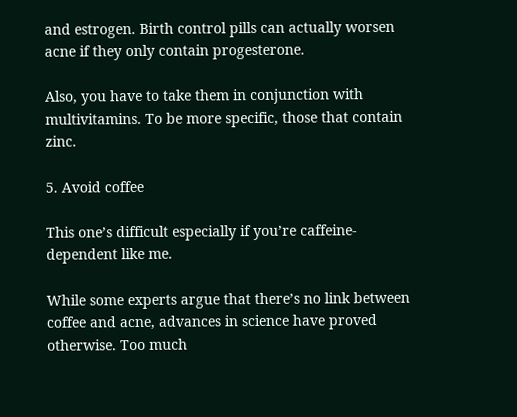and estrogen. Birth control pills can actually worsen acne if they only contain progesterone.

Also, you have to take them in conjunction with multivitamins. To be more specific, those that contain zinc.

5. Avoid coffee

This one’s difficult especially if you’re caffeine-dependent like me.

While some experts argue that there’s no link between coffee and acne, advances in science have proved otherwise. Too much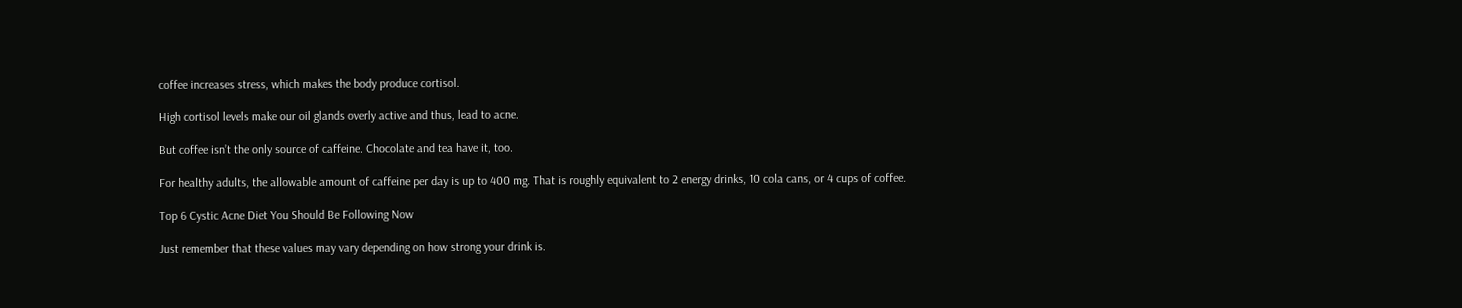coffee increases stress, which makes the body produce cortisol.

High cortisol levels make our oil glands overly active and thus, lead to acne.

But coffee isn’t the only source of caffeine. Chocolate and tea have it, too.

For healthy adults, the allowable amount of caffeine per day is up to 400 mg. That is roughly equivalent to 2 energy drinks, 10 cola cans, or 4 cups of coffee.

Top 6 Cystic Acne Diet You Should Be Following Now

Just remember that these values may vary depending on how strong your drink is.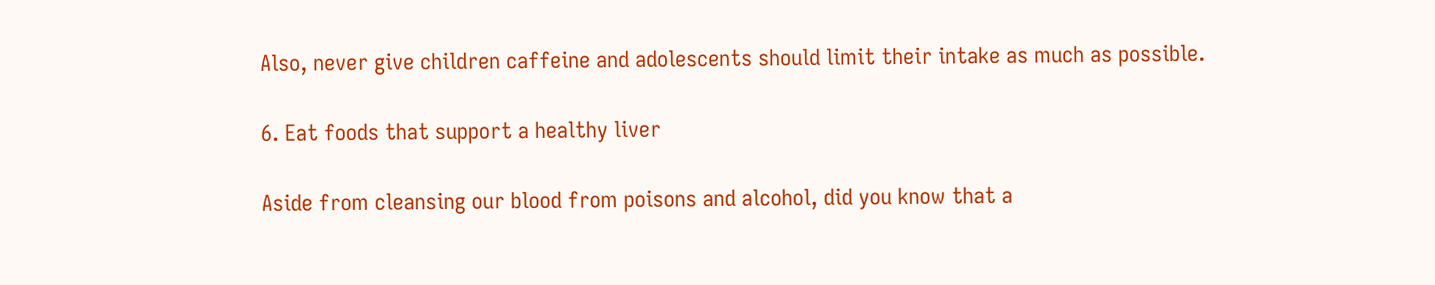Also, never give children caffeine and adolescents should limit their intake as much as possible.

6. Eat foods that support a healthy liver

Aside from cleansing our blood from poisons and alcohol, did you know that a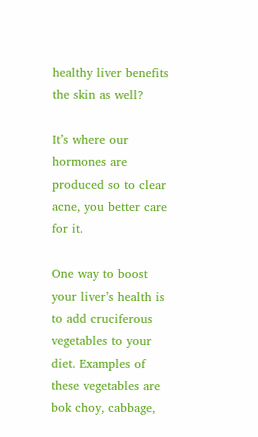healthy liver benefits the skin as well?

It’s where our hormones are produced so to clear acne, you better care for it.

One way to boost your liver’s health is to add cruciferous vegetables to your diet. Examples of these vegetables are bok choy, cabbage,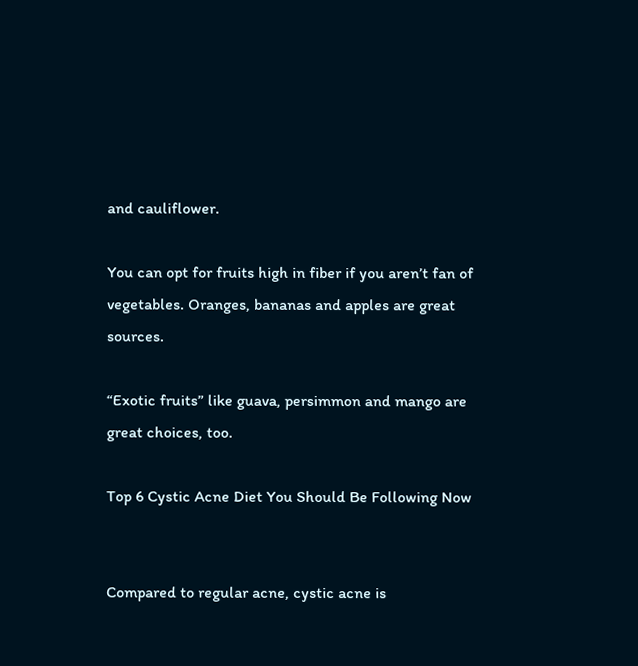and cauliflower.

You can opt for fruits high in fiber if you aren’t fan of vegetables. Oranges, bananas and apples are great sources.

“Exotic fruits” like guava, persimmon and mango are great choices, too.

Top 6 Cystic Acne Diet You Should Be Following Now


Compared to regular acne, cystic acne is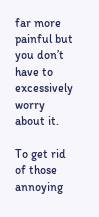far more painful but you don’t have to excessively worry about it.

To get rid of those annoying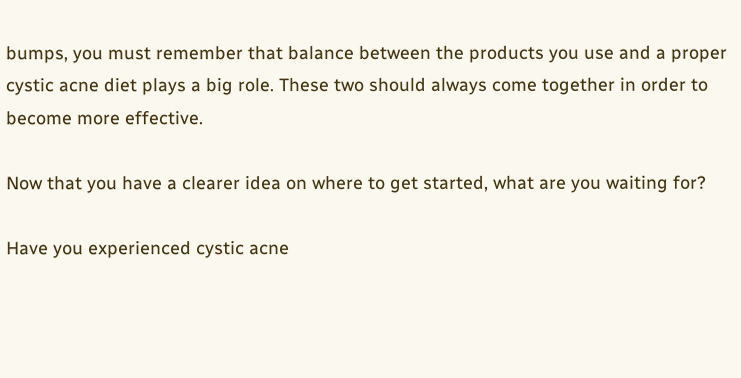bumps, you must remember that balance between the products you use and a proper cystic acne diet plays a big role. These two should always come together in order to become more effective.

Now that you have a clearer idea on where to get started, what are you waiting for?

Have you experienced cystic acne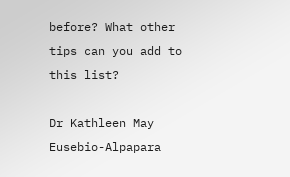before? What other tips can you add to this list?

Dr Kathleen May Eusebio-Alpapara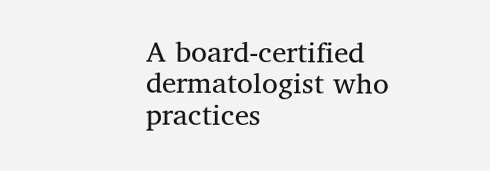A board-certified dermatologist who practices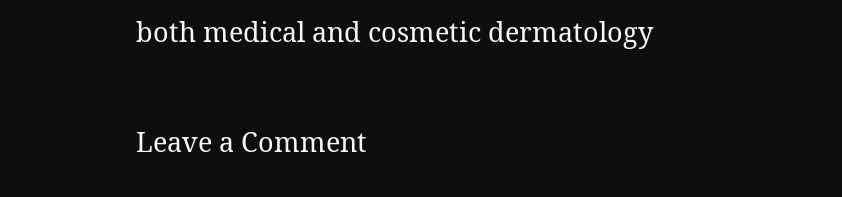both medical and cosmetic dermatology

Leave a Comment